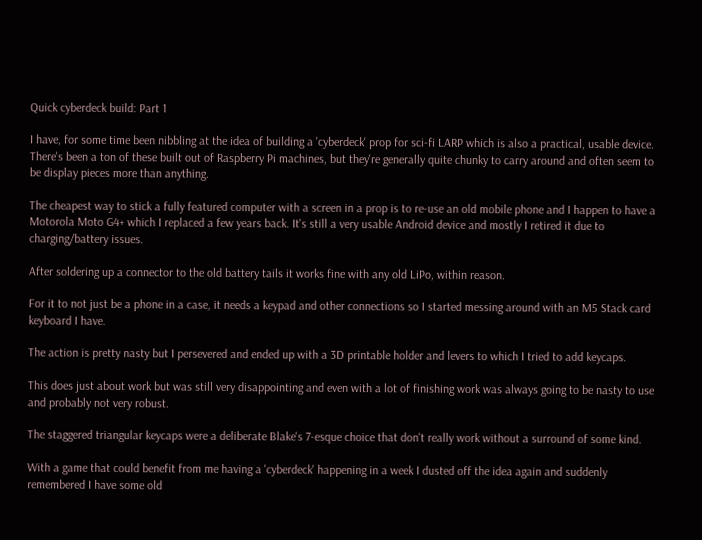Quick cyberdeck build: Part 1

I have, for some time been nibbling at the idea of building a 'cyberdeck' prop for sci-fi LARP which is also a practical, usable device. There's been a ton of these built out of Raspberry Pi machines, but they're generally quite chunky to carry around and often seem to be display pieces more than anything.

The cheapest way to stick a fully featured computer with a screen in a prop is to re-use an old mobile phone and I happen to have a Motorola Moto G4+ which I replaced a few years back. It's still a very usable Android device and mostly I retired it due to charging/battery issues.

After soldering up a connector to the old battery tails it works fine with any old LiPo, within reason.

For it to not just be a phone in a case, it needs a keypad and other connections so I started messing around with an M5 Stack card keyboard I have.

The action is pretty nasty but I persevered and ended up with a 3D printable holder and levers to which I tried to add keycaps.

This does just about work but was still very disappointing and even with a lot of finishing work was always going to be nasty to use and probably not very robust.

The staggered triangular keycaps were a deliberate Blake's 7-esque choice that don't really work without a surround of some kind.

With a game that could benefit from me having a 'cyberdeck' happening in a week I dusted off the idea again and suddenly remembered I have some old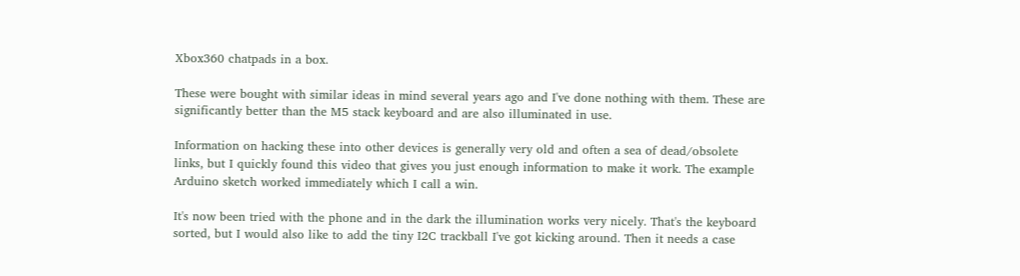Xbox360 chatpads in a box.

These were bought with similar ideas in mind several years ago and I've done nothing with them. These are significantly better than the M5 stack keyboard and are also illuminated in use.

Information on hacking these into other devices is generally very old and often a sea of dead/obsolete links, but I quickly found this video that gives you just enough information to make it work. The example Arduino sketch worked immediately which I call a win.

It's now been tried with the phone and in the dark the illumination works very nicely. That's the keyboard sorted, but I would also like to add the tiny I2C trackball I've got kicking around. Then it needs a case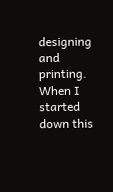designing and printing. When I started down this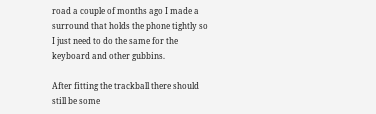road a couple of months ago I made a surround that holds the phone tightly so I just need to do the same for the keyboard and other gubbins.

After fitting the trackball there should still be some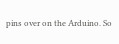pins over on the Arduino. So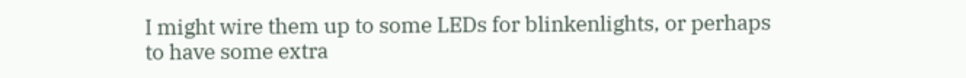I might wire them up to some LEDs for blinkenlights, or perhaps to have some extra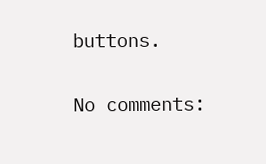buttons.

No comments: